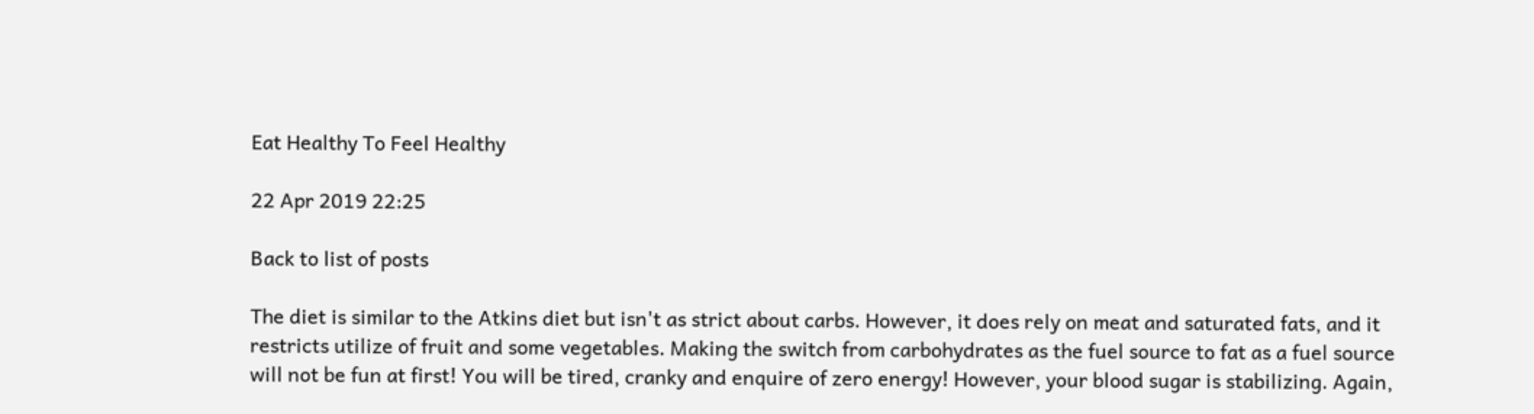Eat Healthy To Feel Healthy

22 Apr 2019 22:25

Back to list of posts

The diet is similar to the Atkins diet but isn't as strict about carbs. However, it does rely on meat and saturated fats, and it restricts utilize of fruit and some vegetables. Making the switch from carbohydrates as the fuel source to fat as a fuel source will not be fun at first! You will be tired, cranky and enquire of zero energy! However, your blood sugar is stabilizing. Again,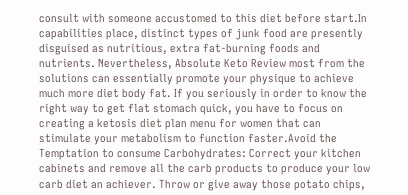consult with someone accustomed to this diet before start.In capabilities place, distinct types of junk food are presently disguised as nutritious, extra fat-burning foods and nutrients. Nevertheless, Absolute Keto Review most from the solutions can essentially promote your physique to achieve much more diet body fat. If you seriously in order to know the right way to get flat stomach quick, you have to focus on creating a ketosis diet plan menu for women that can stimulate your metabolism to function faster.Avoid the Temptation to consume Carbohydrates: Correct your kitchen cabinets and remove all the carb products to produce your low carb diet an achiever. Throw or give away those potato chips,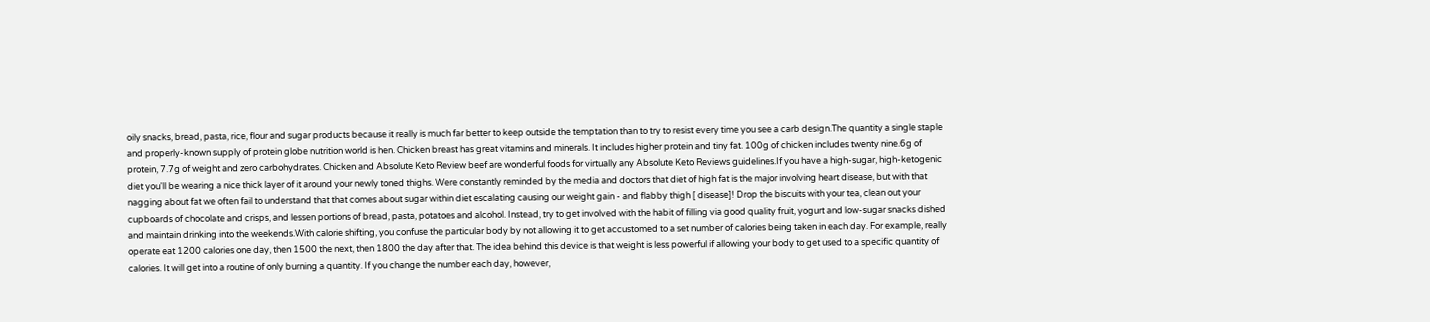oily snacks, bread, pasta, rice, flour and sugar products because it really is much far better to keep outside the temptation than to try to resist every time you see a carb design.The quantity a single staple and properly-known supply of protein globe nutrition world is hen. Chicken breast has great vitamins and minerals. It includes higher protein and tiny fat. 100g of chicken includes twenty nine.6g of protein, 7.7g of weight and zero carbohydrates. Chicken and Absolute Keto Review beef are wonderful foods for virtually any Absolute Keto Reviews guidelines.If you have a high-sugar, high-ketogenic diet you'll be wearing a nice thick layer of it around your newly toned thighs. Were constantly reminded by the media and doctors that diet of high fat is the major involving heart disease, but with that nagging about fat we often fail to understand that that comes about sugar within diet escalating causing our weight gain - and flabby thigh [ disease]! Drop the biscuits with your tea, clean out your cupboards of chocolate and crisps, and lessen portions of bread, pasta, potatoes and alcohol. Instead, try to get involved with the habit of filling via good quality fruit, yogurt and low-sugar snacks dished and maintain drinking into the weekends.With calorie shifting, you confuse the particular body by not allowing it to get accustomed to a set number of calories being taken in each day. For example, really operate eat 1200 calories one day, then 1500 the next, then 1800 the day after that. The idea behind this device is that weight is less powerful if allowing your body to get used to a specific quantity of calories. It will get into a routine of only burning a quantity. If you change the number each day, however,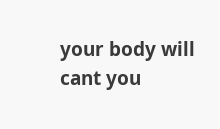your body will cant you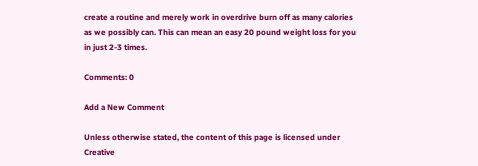create a routine and merely work in overdrive burn off as many calories as we possibly can. This can mean an easy 20 pound weight loss for you in just 2-3 times.

Comments: 0

Add a New Comment

Unless otherwise stated, the content of this page is licensed under Creative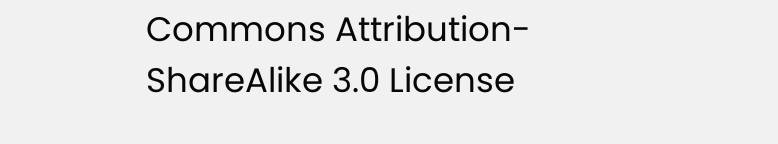Commons Attribution-ShareAlike 3.0 License